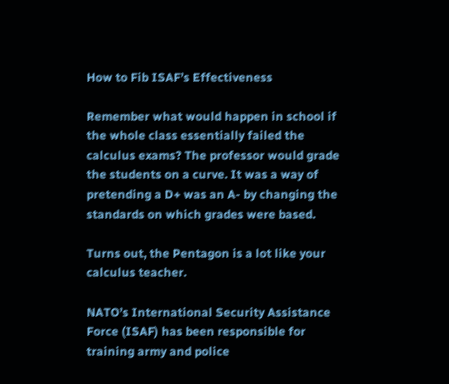How to Fib ISAF’s Effectiveness

Remember what would happen in school if the whole class essentially failed the calculus exams? The professor would grade the students on a curve. It was a way of pretending a D+ was an A- by changing the standards on which grades were based.

Turns out, the Pentagon is a lot like your calculus teacher.

NATO’s International Security Assistance Force (ISAF) has been responsible for training army and police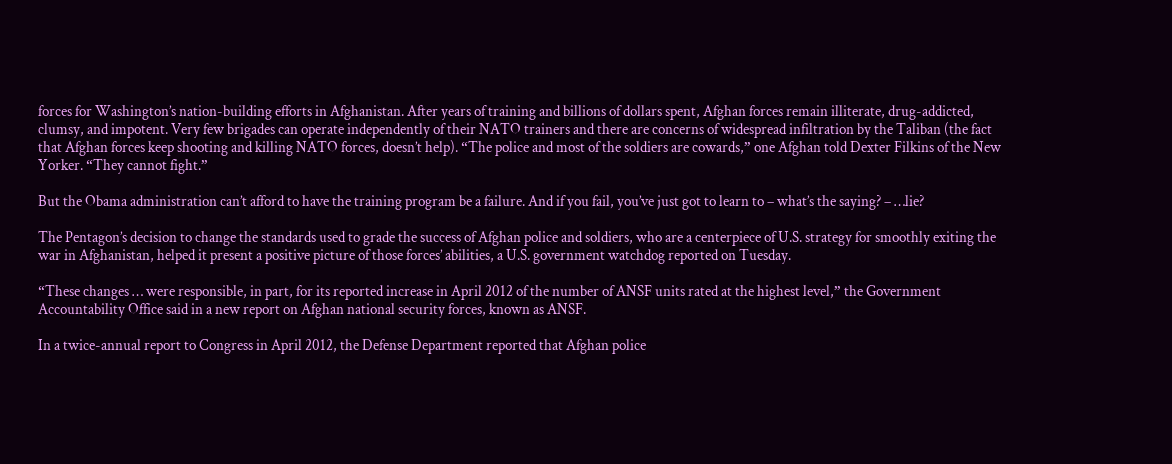forces for Washington’s nation-building efforts in Afghanistan. After years of training and billions of dollars spent, Afghan forces remain illiterate, drug-addicted, clumsy, and impotent. Very few brigades can operate independently of their NATO trainers and there are concerns of widespread infiltration by the Taliban (the fact that Afghan forces keep shooting and killing NATO forces, doesn’t help). “The police and most of the soldiers are cowards,” one Afghan told Dexter Filkins of the New Yorker. “They cannot fight.”

But the Obama administration can’t afford to have the training program be a failure. And if you fail, you’ve just got to learn to – what’s the saying? – …lie?

The Pentagon’s decision to change the standards used to grade the success of Afghan police and soldiers, who are a centerpiece of U.S. strategy for smoothly exiting the war in Afghanistan, helped it present a positive picture of those forces’ abilities, a U.S. government watchdog reported on Tuesday.

“These changes … were responsible, in part, for its reported increase in April 2012 of the number of ANSF units rated at the highest level,” the Government Accountability Office said in a new report on Afghan national security forces, known as ANSF.

In a twice-annual report to Congress in April 2012, the Defense Department reported that Afghan police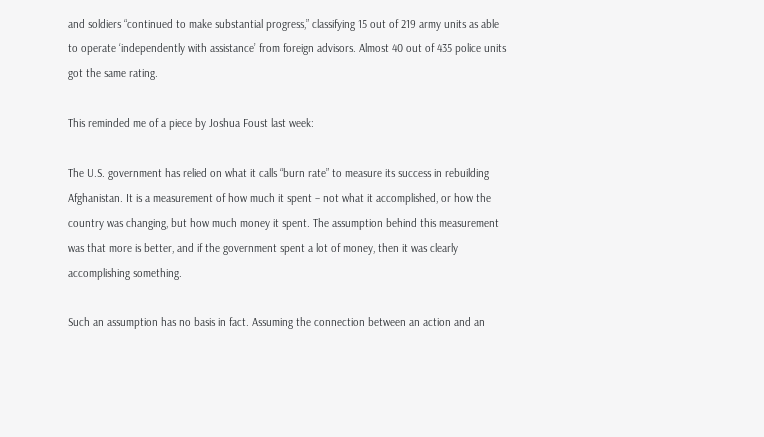and soldiers “continued to make substantial progress,” classifying 15 out of 219 army units as able to operate ‘independently with assistance’ from foreign advisors. Almost 40 out of 435 police units got the same rating.

This reminded me of a piece by Joshua Foust last week:

The U.S. government has relied on what it calls “burn rate” to measure its success in rebuilding Afghanistan. It is a measurement of how much it spent – not what it accomplished, or how the country was changing, but how much money it spent. The assumption behind this measurement was that more is better, and if the government spent a lot of money, then it was clearly accomplishing something.

Such an assumption has no basis in fact. Assuming the connection between an action and an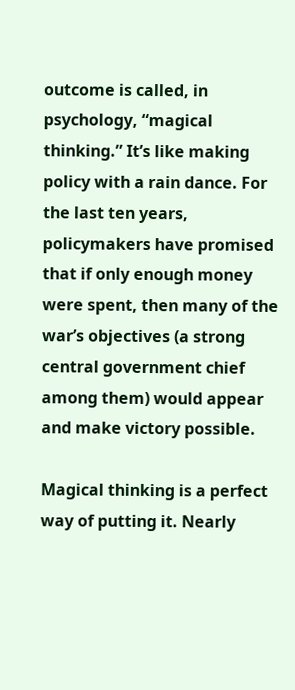outcome is called, in psychology, “magical thinking.” It’s like making policy with a rain dance. For the last ten years, policymakers have promised that if only enough money were spent, then many of the war’s objectives (a strong central government chief among them) would appear and make victory possible.

Magical thinking is a perfect way of putting it. Nearly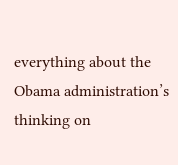everything about the Obama administration’s thinking on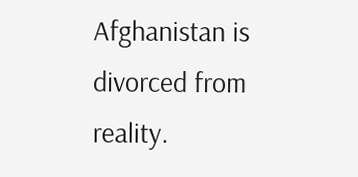Afghanistan is divorced from reality.